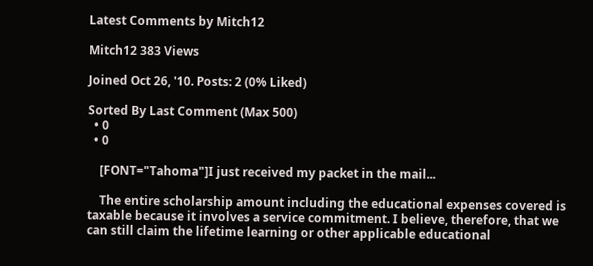Latest Comments by Mitch12

Mitch12 383 Views

Joined Oct 26, '10. Posts: 2 (0% Liked)

Sorted By Last Comment (Max 500)
  • 0
  • 0

    [FONT="Tahoma"]I just received my packet in the mail...

    The entire scholarship amount including the educational expenses covered is taxable because it involves a service commitment. I believe, therefore, that we can still claim the lifetime learning or other applicable educational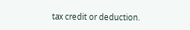tax credit or deduction.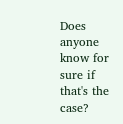Does anyone know for sure if that's the case?